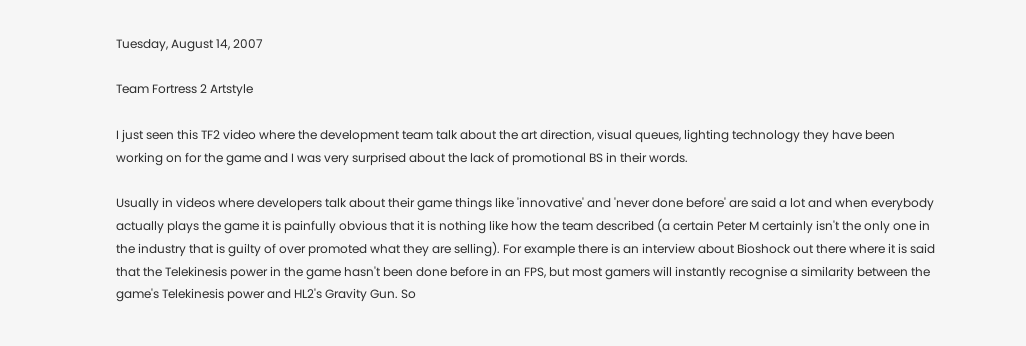Tuesday, August 14, 2007

Team Fortress 2 Artstyle

I just seen this TF2 video where the development team talk about the art direction, visual queues, lighting technology they have been working on for the game and I was very surprised about the lack of promotional BS in their words.

Usually in videos where developers talk about their game things like 'innovative' and 'never done before' are said a lot and when everybody actually plays the game it is painfully obvious that it is nothing like how the team described (a certain Peter M certainly isn't the only one in the industry that is guilty of over promoted what they are selling). For example there is an interview about Bioshock out there where it is said that the Telekinesis power in the game hasn't been done before in an FPS, but most gamers will instantly recognise a similarity between the game's Telekinesis power and HL2's Gravity Gun. So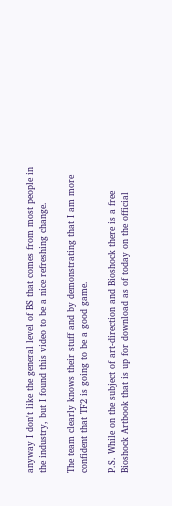anyway I don't like the general level of BS that comes from most people in the industry, but I found this video to be a nice refreshing change.

The team clearly knows their stuff and by demonstrating that I am more confident that TF2 is going to be a good game.

P.S. While on the subject of art-direction and Bioshock there is a free Bioshock Artbook that is up for download as of today on the official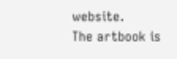website.
The artbook is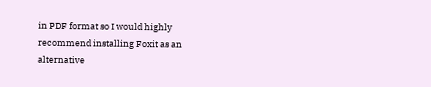in PDF format so I would highly recommend installing Foxit as an alternative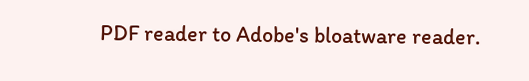PDF reader to Adobe's bloatware reader.